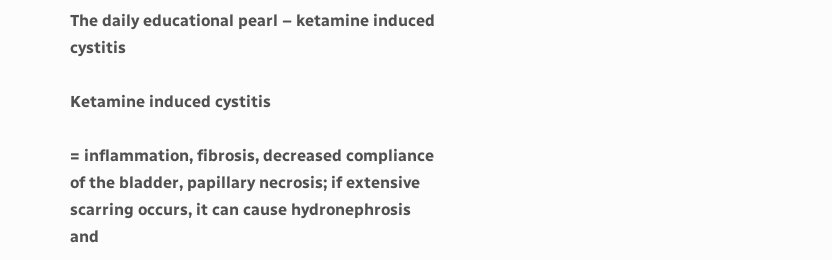The daily educational pearl – ketamine induced cystitis

Ketamine induced cystitis

= inflammation, fibrosis, decreased compliance of the bladder, papillary necrosis; if extensive scarring occurs, it can cause hydronephrosis and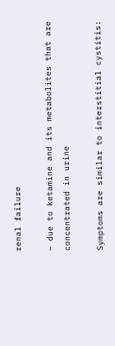renal failure

– due to ketamine and its metabolites that are concentrated in urine

Symptoms are similar to interstitial cystitis: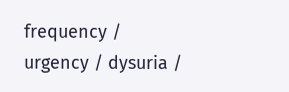frequency / urgency / dysuria /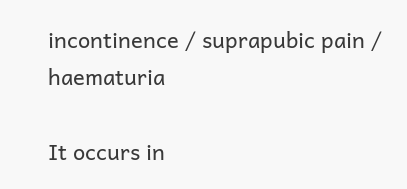incontinence / suprapubic pain / haematuria

It occurs in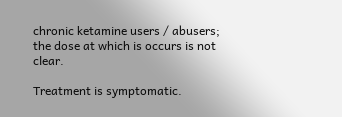chronic ketamine users / abusers; the dose at which is occurs is not clear.

Treatment is symptomatic.